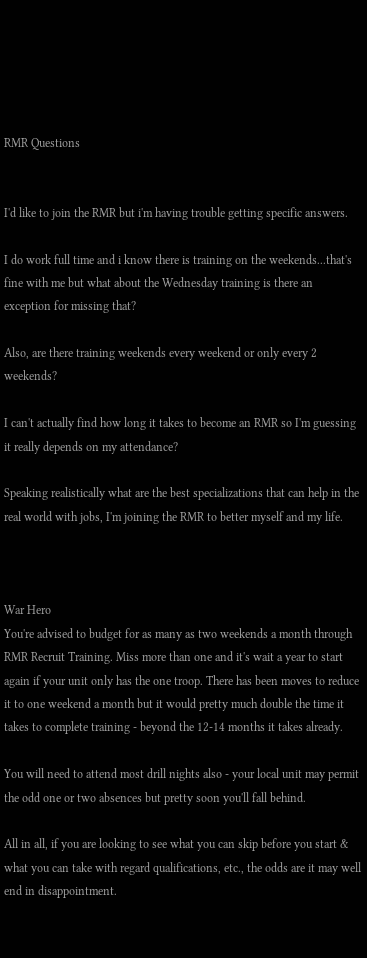RMR Questions


I'd like to join the RMR but i'm having trouble getting specific answers.

I do work full time and i know there is training on the weekends...that's fine with me but what about the Wednesday training is there an exception for missing that?

Also, are there training weekends every weekend or only every 2 weekends?

I can't actually find how long it takes to become an RMR so I'm guessing it really depends on my attendance?

Speaking realistically what are the best specializations that can help in the real world with jobs, I'm joining the RMR to better myself and my life.



War Hero
You're advised to budget for as many as two weekends a month through RMR Recruit Training. Miss more than one and it's wait a year to start again if your unit only has the one troop. There has been moves to reduce it to one weekend a month but it would pretty much double the time it takes to complete training - beyond the 12-14 months it takes already.

You will need to attend most drill nights also - your local unit may permit the odd one or two absences but pretty soon you'll fall behind.

All in all, if you are looking to see what you can skip before you start & what you can take with regard qualifications, etc., the odds are it may well end in disappointment.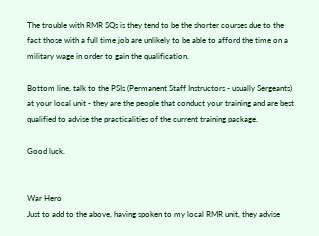The trouble with RMR SQs is they tend to be the shorter courses due to the fact those with a full time job are unlikely to be able to afford the time on a military wage in order to gain the qualification.

Bottom line, talk to the PSIs (Permanent Staff Instructors - usually Sergeants) at your local unit - they are the people that conduct your training and are best qualified to advise the practicalities of the current training package.

Good luck.


War Hero
Just to add to the above, having spoken to my local RMR unit, they advise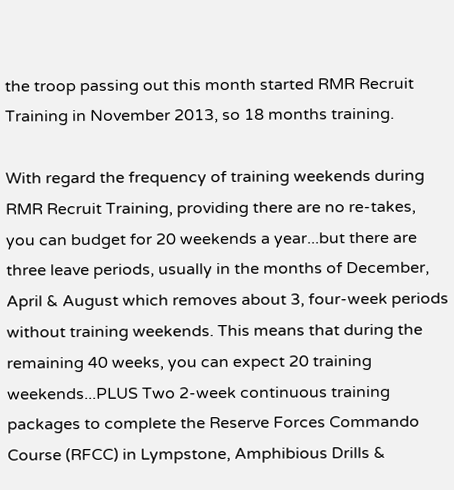the troop passing out this month started RMR Recruit Training in November 2013, so 18 months training.

With regard the frequency of training weekends during RMR Recruit Training, providing there are no re-takes, you can budget for 20 weekends a year...but there are three leave periods, usually in the months of December, April & August which removes about 3, four-week periods without training weekends. This means that during the remaining 40 weeks, you can expect 20 training weekends...PLUS Two 2-week continuous training packages to complete the Reserve Forces Commando Course (RFCC) in Lympstone, Amphibious Drills &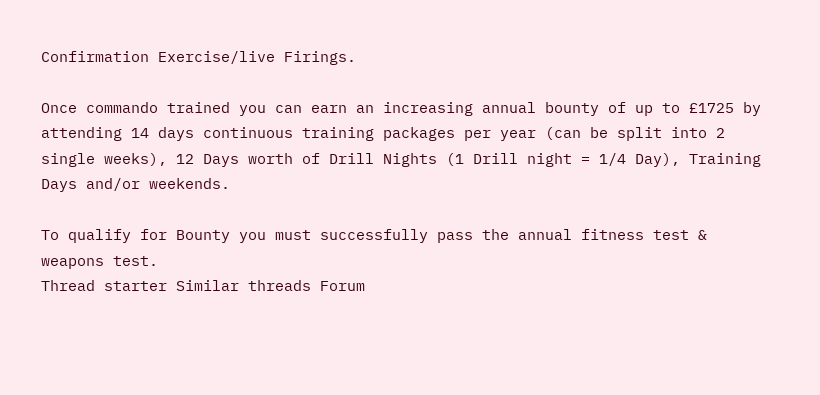Confirmation Exercise/live Firings.

Once commando trained you can earn an increasing annual bounty of up to £1725 by attending 14 days continuous training packages per year (can be split into 2 single weeks), 12 Days worth of Drill Nights (1 Drill night = 1/4 Day), Training Days and/or weekends.

To qualify for Bounty you must successfully pass the annual fitness test & weapons test.
Thread starter Similar threads Forum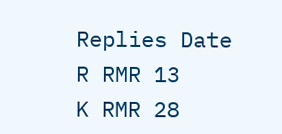Replies Date
R RMR 13
K RMR 28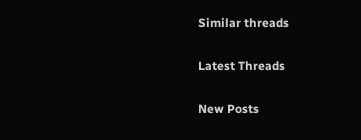Similar threads

Latest Threads

New Posts